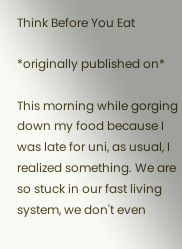Think Before You Eat

*originally published on*

This morning while gorging down my food because I was late for uni, as usual, I realized something. We are so stuck in our fast living system, we don't even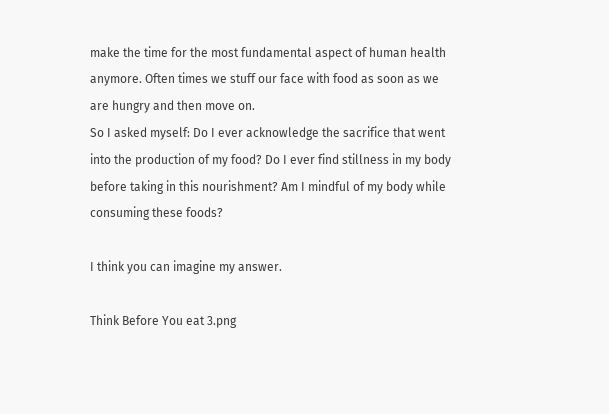make the time for the most fundamental aspect of human health anymore. Often times we stuff our face with food as soon as we are hungry and then move on.
So I asked myself: Do I ever acknowledge the sacrifice that went into the production of my food? Do I ever find stillness in my body before taking in this nourishment? Am I mindful of my body while consuming these foods?

I think you can imagine my answer.

Think Before You eat 3.png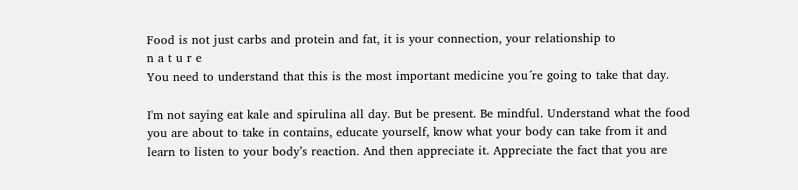Food is not just carbs and protein and fat, it is your connection, your relationship to
n a t u r e
You need to understand that this is the most important medicine you´re going to take that day.

I'm not saying eat kale and spirulina all day. But be present. Be mindful. Understand what the food you are about to take in contains, educate yourself, know what your body can take from it and learn to listen to your body’s reaction. And then appreciate it. Appreciate the fact that you are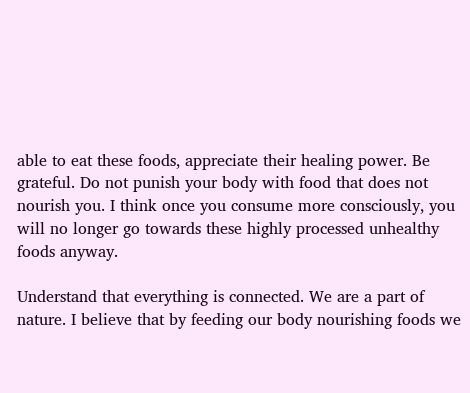able to eat these foods, appreciate their healing power. Be grateful. Do not punish your body with food that does not nourish you. I think once you consume more consciously, you will no longer go towards these highly processed unhealthy foods anyway.

Understand that everything is connected. We are a part of nature. I believe that by feeding our body nourishing foods we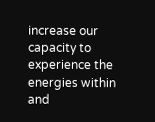increase our capacity to experience the energies within and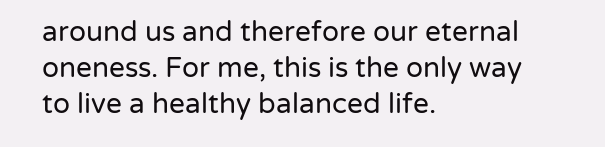around us and therefore our eternal oneness. For me, this is the only way to live a healthy balanced life.